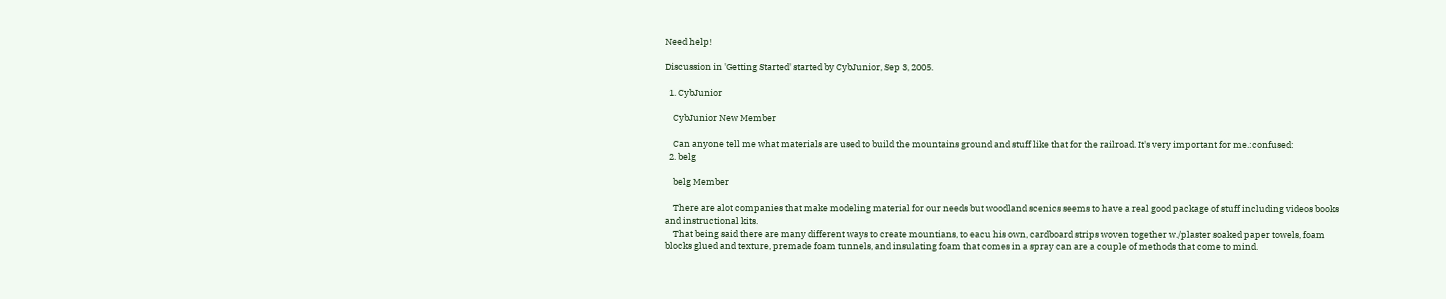Need help!

Discussion in 'Getting Started' started by CybJunior, Sep 3, 2005.

  1. CybJunior

    CybJunior New Member

    Can anyone tell me what materials are used to build the mountains ground and stuff like that for the railroad. It's very important for me.:confused:
  2. belg

    belg Member

    There are alot companies that make modeling material for our needs but woodland scenics seems to have a real good package of stuff including videos books and instructional kits.
    That being said there are many different ways to create mountians, to eacu his own, cardboard strips woven together w./plaster soaked paper towels, foam blocks glued and texture, premade foam tunnels, and insulating foam that comes in a spray can are a couple of methods that come to mind.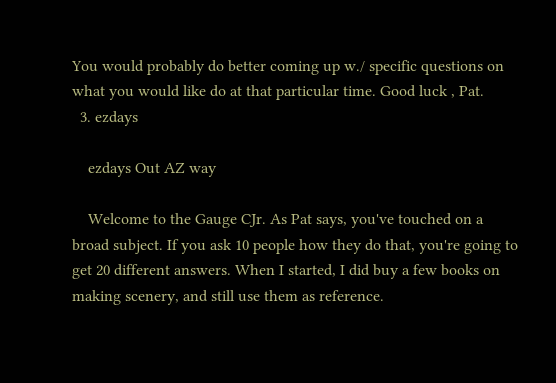You would probably do better coming up w./ specific questions on what you would like do at that particular time. Good luck , Pat.
  3. ezdays

    ezdays Out AZ way

    Welcome to the Gauge CJr. As Pat says, you've touched on a broad subject. If you ask 10 people how they do that, you're going to get 20 different answers. When I started, I did buy a few books on making scenery, and still use them as reference.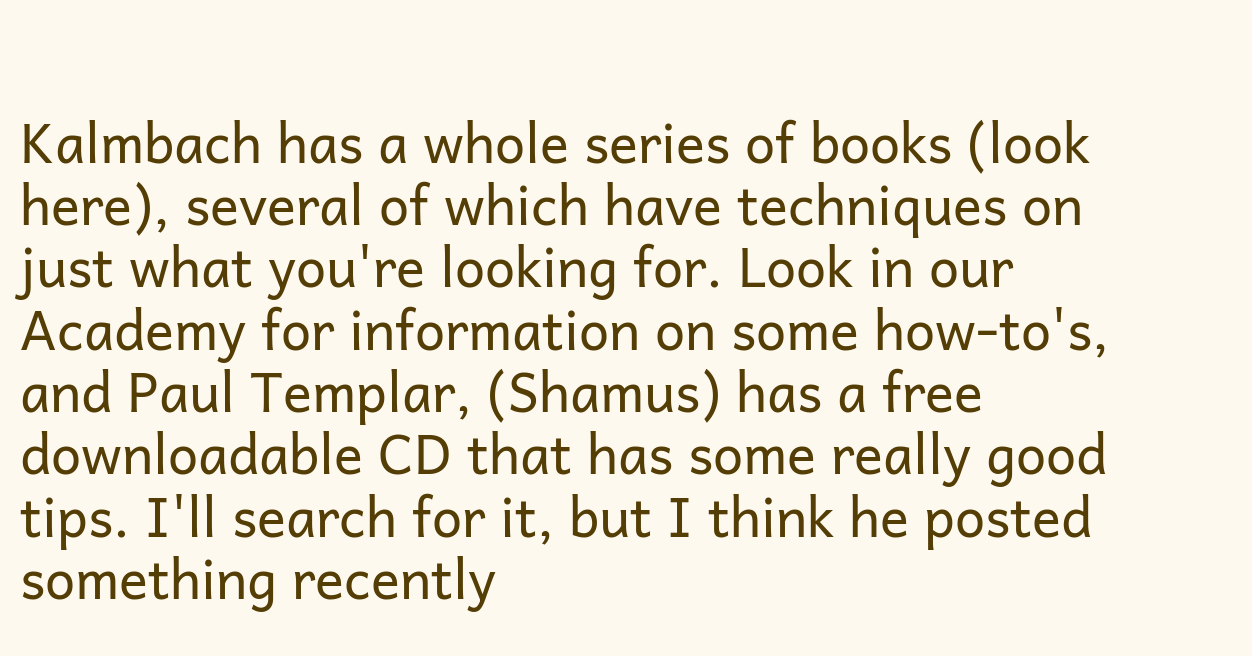Kalmbach has a whole series of books (look here), several of which have techniques on just what you're looking for. Look in our Academy for information on some how-to's, and Paul Templar, (Shamus) has a free downloadable CD that has some really good tips. I'll search for it, but I think he posted something recently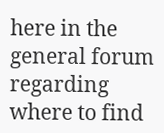here in the general forum regarding where to find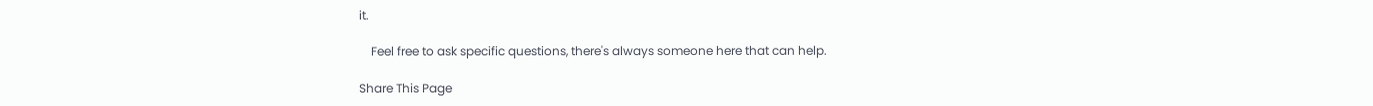it.

    Feel free to ask specific questions, there's always someone here that can help.

Share This Page